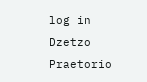log in
Dzetzo Praetorio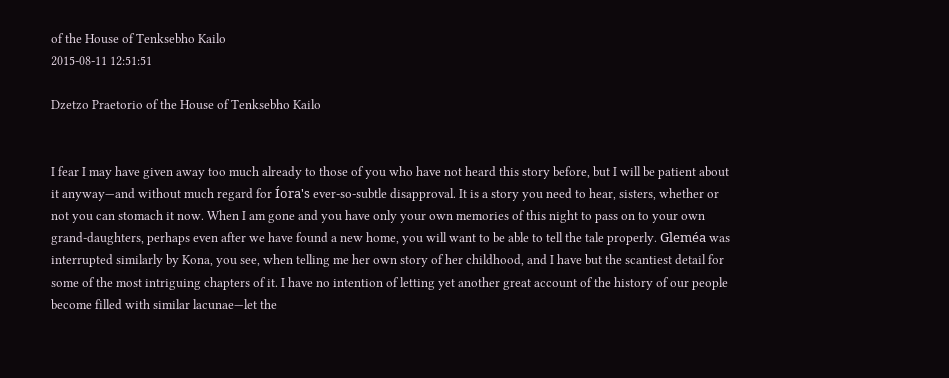of the House of Tenksebho Kailo
2015-08-11 12:51:51

Dzetzo Praetorio of the House of Tenksebho Kailo


I fear I may have given away too much already to those of you who have not heard this story before, but I will be patient about it anyway—and without much regard for Íora's ever-so-subtle disapproval. It is a story you need to hear, sisters, whether or not you can stomach it now. When I am gone and you have only your own memories of this night to pass on to your own grand-daughters, perhaps even after we have found a new home, you will want to be able to tell the tale properly. Gleméa was interrupted similarly by Kona, you see, when telling me her own story of her childhood, and I have but the scantiest detail for some of the most intriguing chapters of it. I have no intention of letting yet another great account of the history of our people become filled with similar lacunae—let the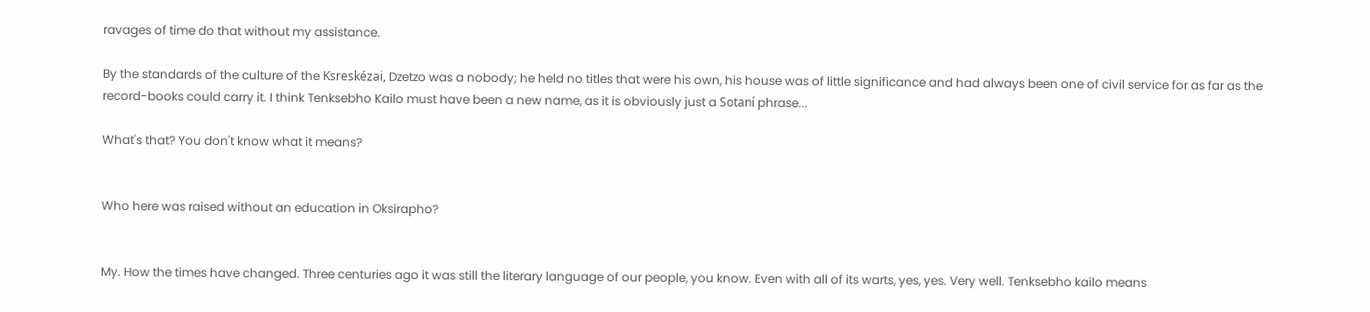ravages of time do that without my assistance.

By the standards of the culture of the Ksreskézai, Dzetzo was a nobody; he held no titles that were his own, his house was of little significance and had always been one of civil service for as far as the record-books could carry it. I think Tenksebho Kailo must have been a new name, as it is obviously just a Sotaní phrase...

What's that? You don't know what it means?


Who here was raised without an education in Oksirapho?


My. How the times have changed. Three centuries ago it was still the literary language of our people, you know. Even with all of its warts, yes, yes. Very well. Tenksebho kailo means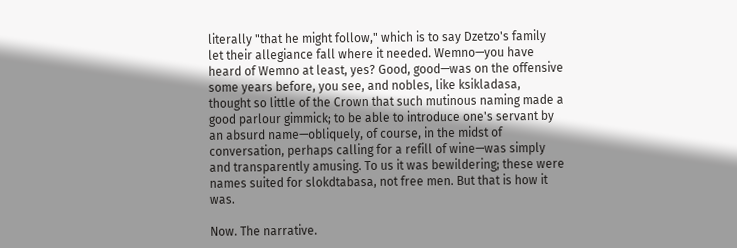literally "that he might follow," which is to say Dzetzo's family let their allegiance fall where it needed. Wemno—you have heard of Wemno at least, yes? Good, good—was on the offensive some years before, you see, and nobles, like ksikladasa, thought so little of the Crown that such mutinous naming made a good parlour gimmick; to be able to introduce one's servant by an absurd name—obliquely, of course, in the midst of conversation, perhaps calling for a refill of wine—was simply and transparently amusing. To us it was bewildering; these were names suited for slokdtabasa, not free men. But that is how it was.

Now. The narrative.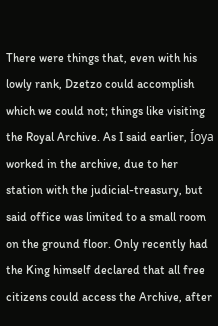There were things that, even with his lowly rank, Dzetzo could accomplish which we could not; things like visiting the Royal Archive. As I said earlier, Íoya worked in the archive, due to her station with the judicial-treasury, but said office was limited to a small room on the ground floor. Only recently had the King himself declared that all free citizens could access the Archive, after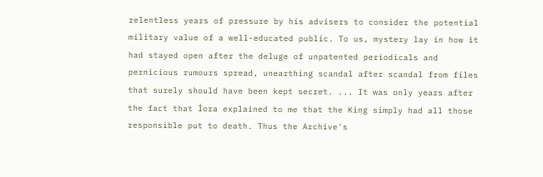relentless years of pressure by his advisers to consider the potential military value of a well-educated public. To us, mystery lay in how it had stayed open after the deluge of unpatented periodicals and pernicious rumours spread, unearthing scandal after scandal from files that surely should have been kept secret. ... It was only years after the fact that Íora explained to me that the King simply had all those responsible put to death. Thus the Archive's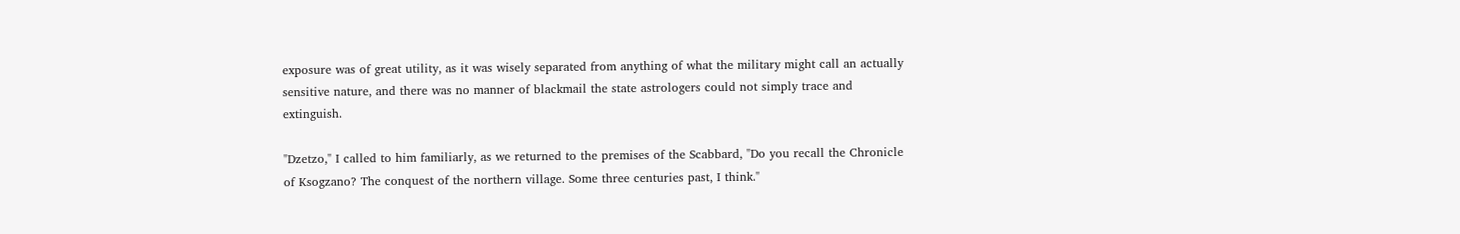exposure was of great utility, as it was wisely separated from anything of what the military might call an actually sensitive nature, and there was no manner of blackmail the state astrologers could not simply trace and extinguish.

"Dzetzo," I called to him familiarly, as we returned to the premises of the Scabbard, "Do you recall the Chronicle of Ksogzano? The conquest of the northern village. Some three centuries past, I think."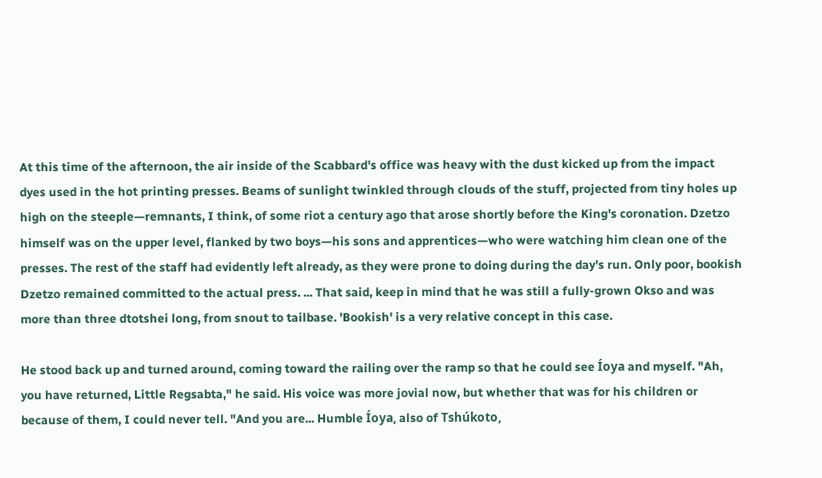At this time of the afternoon, the air inside of the Scabbard's office was heavy with the dust kicked up from the impact dyes used in the hot printing presses. Beams of sunlight twinkled through clouds of the stuff, projected from tiny holes up high on the steeple—remnants, I think, of some riot a century ago that arose shortly before the King's coronation. Dzetzo himself was on the upper level, flanked by two boys—his sons and apprentices—who were watching him clean one of the presses. The rest of the staff had evidently left already, as they were prone to doing during the day's run. Only poor, bookish Dzetzo remained committed to the actual press. ... That said, keep in mind that he was still a fully-grown Okso and was more than three dtotshei long, from snout to tailbase. 'Bookish' is a very relative concept in this case.

He stood back up and turned around, coming toward the railing over the ramp so that he could see Íoya and myself. "Ah, you have returned, Little Regsabta," he said. His voice was more jovial now, but whether that was for his children or because of them, I could never tell. "And you are... Humble Íoya, also of Tshúkoto,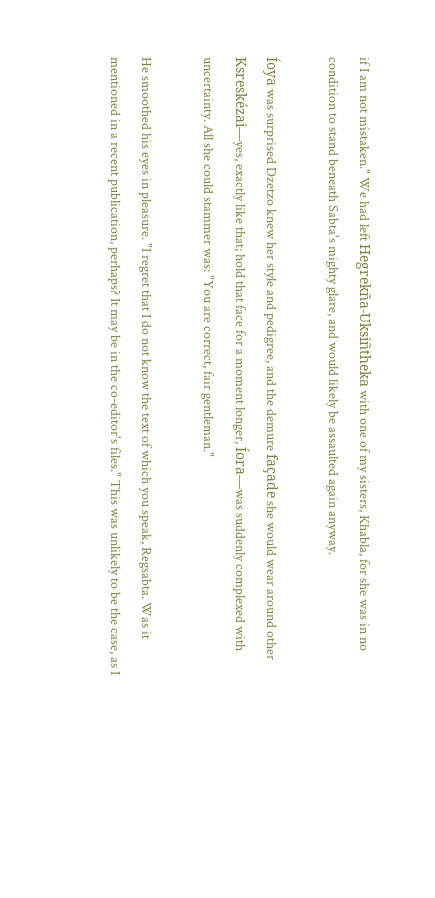if I am not mistaken." We had left Hegrekña-Uksiñtheka with one of my sisters, Khabla, for she was in no condition to stand beneath Sabta's mighty glare, and would likely be assaulted again anyway.

Íoya was surprised Dzetzo knew her style and pedigree, and the demure façade she would wear around other Ksreskézai—yes, exactly like that; hold that face for a moment longer, Íora—was suddenly complexed with uncertainty. All she could stammer was: "You are correct, fair gentleman."

He smoothed his eyes in pleasure. "I regret that I do not know the text of which you speak, Regsabta. Was it mentioned in a recent publication, perhaps? It may be in the co-editor's files." This was unlikely to be the case, as I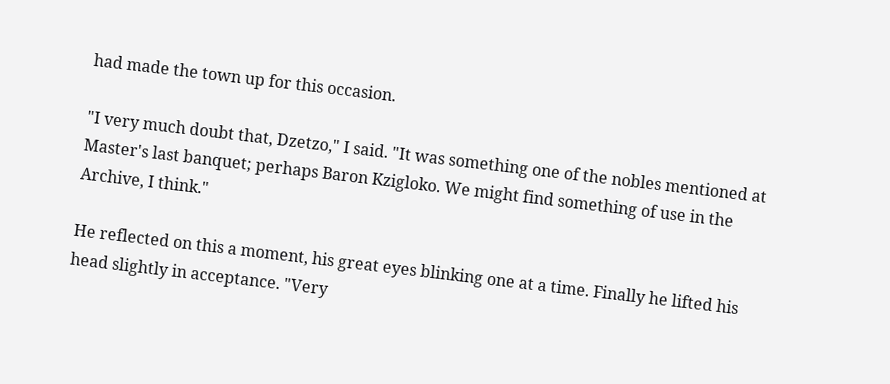had made the town up for this occasion.

"I very much doubt that, Dzetzo," I said. "It was something one of the nobles mentioned at Master's last banquet; perhaps Baron Kzigloko. We might find something of use in the Archive, I think."

He reflected on this a moment, his great eyes blinking one at a time. Finally he lifted his head slightly in acceptance. "Very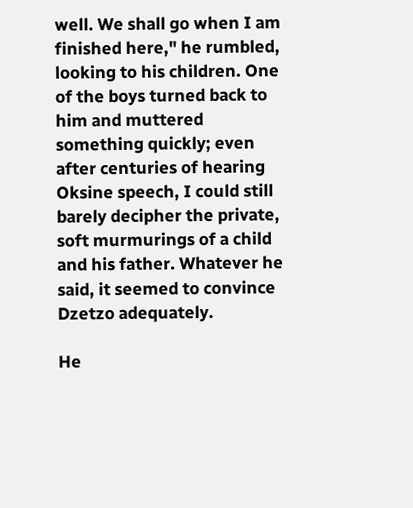well. We shall go when I am finished here," he rumbled, looking to his children. One of the boys turned back to him and muttered something quickly; even after centuries of hearing Oksine speech, I could still barely decipher the private, soft murmurings of a child and his father. Whatever he said, it seemed to convince Dzetzo adequately.

He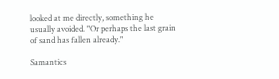looked at me directly, something he usually avoided. "Or perhaps the last grain of sand has fallen already."

Samantics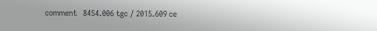comment   8454.006 tgc / 2015.609 ce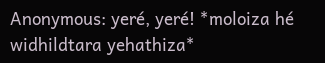Anonymous: yeré, yeré! *moloiza hé widhildtara yehathiza*